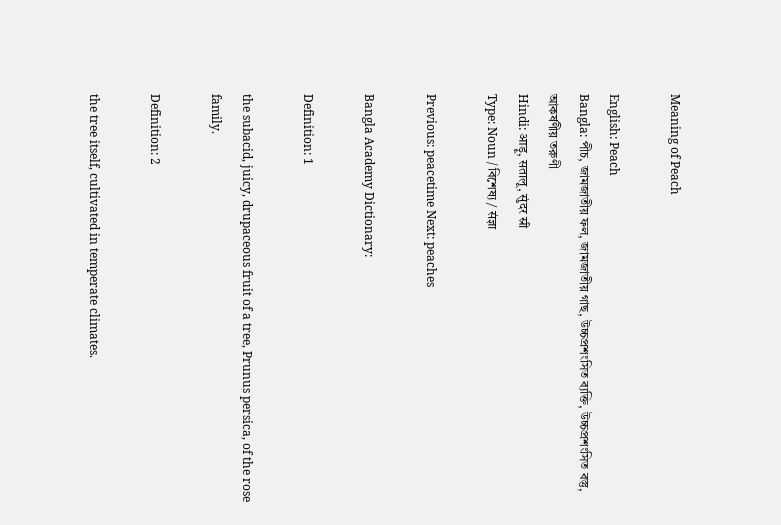Meaning of Peach

English: Peach
Bangla: পীচ, জামজাতীয় ফল, জামজাতীয় গাছ, উচ্চপ্রশংসিত ব্যক্তি, উচ্চপ্রশংসিত বস্তু, আকর্ষণীয় তরুণী
Hindi: आड़ू, सतालू, सुंदर स्री
Type: Noun / বিশেষ্য / संज्ञा

Previous: peacetime Next: peaches

Bangla Academy Dictionary:

Definition: 1

the subacid, juicy, drupaceous fruit of a tree, Prunus persica, of the rose family.

Definition: 2

the tree itself, cultivated in temperate climates.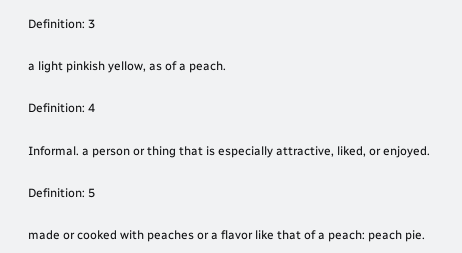Definition: 3

a light pinkish yellow, as of a peach.

Definition: 4

Informal. a person or thing that is especially attractive, liked, or enjoyed.

Definition: 5

made or cooked with peaches or a flavor like that of a peach: peach pie.